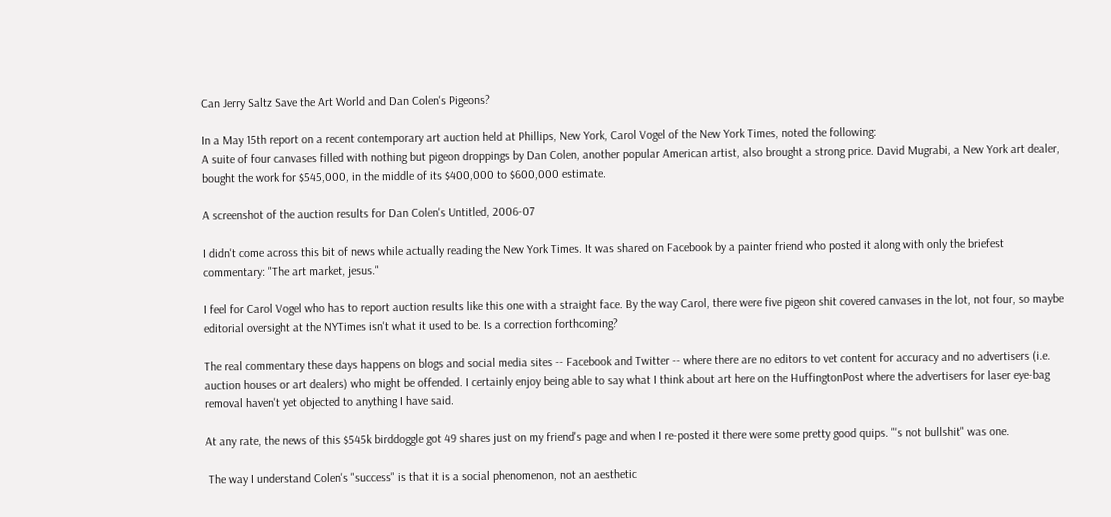Can Jerry Saltz Save the Art World and Dan Colen's Pigeons?

In a May 15th report on a recent contemporary art auction held at Phillips, New York, Carol Vogel of the New York Times, noted the following:
A suite of four canvases filled with nothing but pigeon droppings by Dan Colen, another popular American artist, also brought a strong price. David Mugrabi, a New York art dealer, bought the work for $545,000, in the middle of its $400,000 to $600,000 estimate.

A screenshot of the auction results for Dan Colen's Untitled, 2006-07

I didn't come across this bit of news while actually reading the New York Times. It was shared on Facebook by a painter friend who posted it along with only the briefest commentary: "The art market, jesus."

I feel for Carol Vogel who has to report auction results like this one with a straight face. By the way Carol, there were five pigeon shit covered canvases in the lot, not four, so maybe editorial oversight at the NYTimes isn't what it used to be. Is a correction forthcoming?

The real commentary these days happens on blogs and social media sites -- Facebook and Twitter -- where there are no editors to vet content for accuracy and no advertisers (i.e. auction houses or art dealers) who might be offended. I certainly enjoy being able to say what I think about art here on the HuffingtonPost where the advertisers for laser eye-bag removal haven't yet objected to anything I have said.

At any rate, the news of this $545k birddoggle got 49 shares just on my friend's page and when I re-posted it there were some pretty good quips. "'s not bullshit" was one.

 The way I understand Colen's "success" is that it is a social phenomenon, not an aesthetic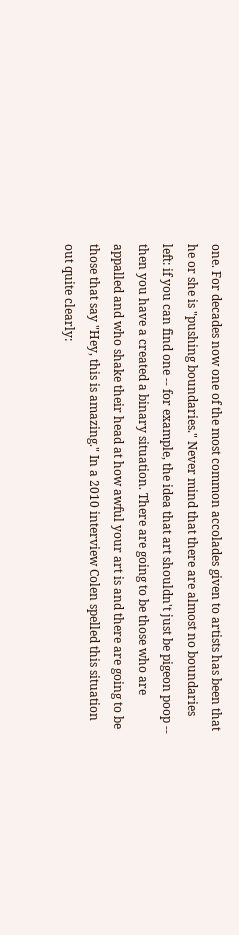one. For decades now one of the most common accolades given to artists has been that he or she is "pushing boundaries." Never mind that there are almost no boundaries left: if you can find one -- for example, the idea that art shouldn't just be pigeon poop -- then you have a created a binary situation. There are going to be those who are appalled and who shake their head at how awful your art is and there are going to be those that say "Hey, this is amazing." In a 2010 interview Colen spelled this situation out quite clearly: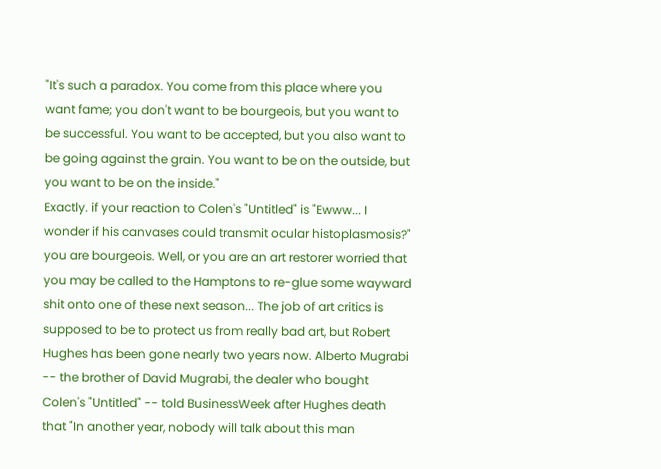"It's such a paradox. You come from this place where you want fame; you don't want to be bourgeois, but you want to be successful. You want to be accepted, but you also want to be going against the grain. You want to be on the outside, but you want to be on the inside."
Exactly. if your reaction to Colen's "Untitled" is "Ewww... I wonder if his canvases could transmit ocular histoplasmosis?" you are bourgeois. Well, or you are an art restorer worried that you may be called to the Hamptons to re-glue some wayward shit onto one of these next season... The job of art critics is supposed to be to protect us from really bad art, but Robert Hughes has been gone nearly two years now. Alberto Mugrabi -- the brother of David Mugrabi, the dealer who bought Colen's "Untitled" -- told BusinessWeek after Hughes death that "In another year, nobody will talk about this man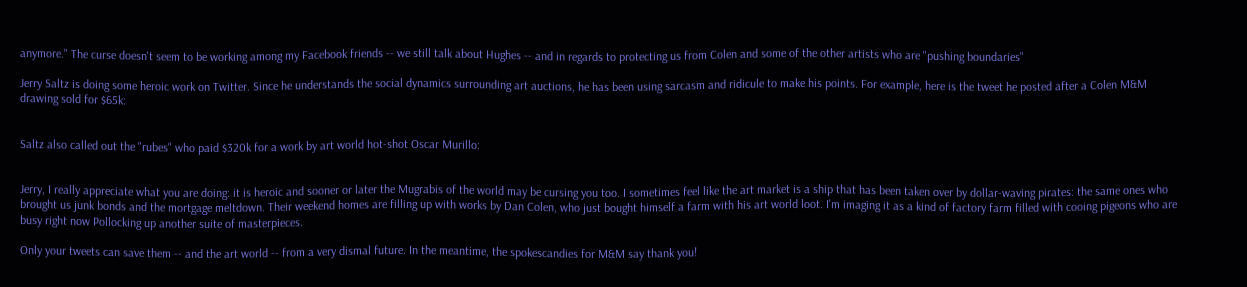anymore." The curse doesn't seem to be working among my Facebook friends -- we still talk about Hughes -- and in regards to protecting us from Colen and some of the other artists who are "pushing boundaries"

Jerry Saltz is doing some heroic work on Twitter. Since he understands the social dynamics surrounding art auctions, he has been using sarcasm and ridicule to make his points. For example, here is the tweet he posted after a Colen M&M drawing sold for $65k:


Saltz also called out the "rubes" who paid $320k for a work by art world hot-shot Oscar Murillo:


Jerry, I really appreciate what you are doing: it is heroic and sooner or later the Mugrabis of the world may be cursing you too. I sometimes feel like the art market is a ship that has been taken over by dollar-waving pirates: the same ones who brought us junk bonds and the mortgage meltdown. Their weekend homes are filling up with works by Dan Colen, who just bought himself a farm with his art world loot. I'm imaging it as a kind of factory farm filled with cooing pigeons who are busy right now Pollocking up another suite of masterpieces.

Only your tweets can save them -- and the art world -- from a very dismal future. In the meantime, the spokescandies for M&M say thank you!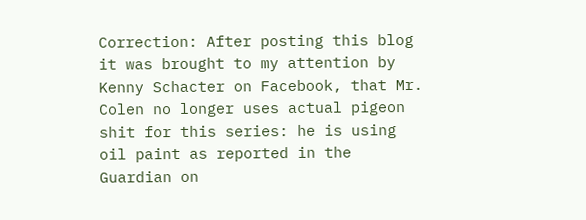Correction: After posting this blog it was brought to my attention by Kenny Schacter on Facebook, that Mr. Colen no longer uses actual pigeon shit for this series: he is using oil paint as reported in the Guardian on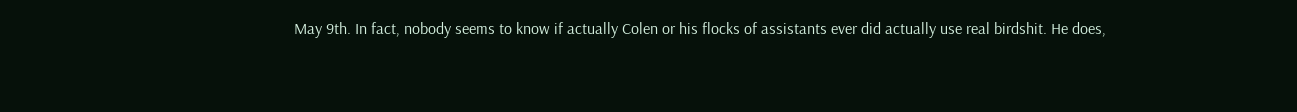May 9th. In fact, nobody seems to know if actually Colen or his flocks of assistants ever did actually use real birdshit. He does,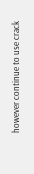however continue to use crack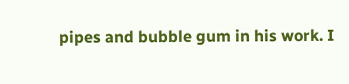pipes and bubble gum in his work. I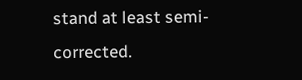stand at least semi-corrected.